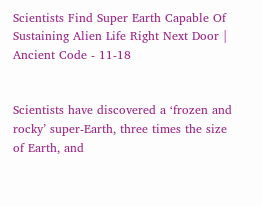Scientists Find Super Earth Capable Of Sustaining Alien Life Right Next Door | Ancient Code - 11-18


Scientists have discovered a ‘frozen and rocky’ super-Earth, three times the size of Earth, and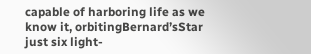capable of harboring life as we know it, orbitingBernard’sStar just six light-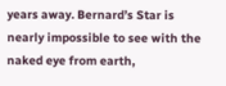years away. Bernard’s Star is nearly impossible to see with the naked eye from earth,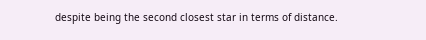despite being the second closest star in terms of distance.